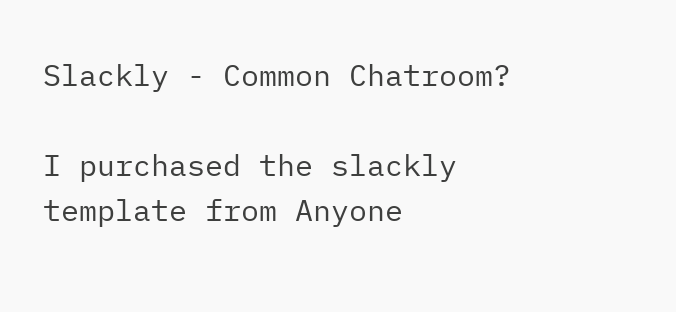Slackly - Common Chatroom?

I purchased the slackly template from Anyone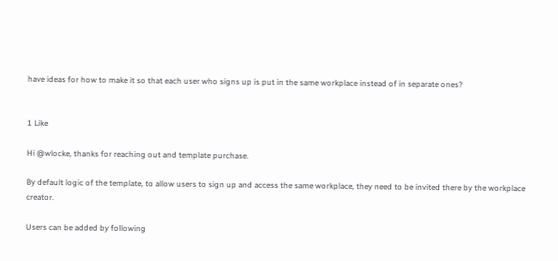have ideas for how to make it so that each user who signs up is put in the same workplace instead of in separate ones?


1 Like

Hi @wlocke, thanks for reaching out and template purchase.

By default logic of the template, to allow users to sign up and access the same workplace, they need to be invited there by the workplace creator.

Users can be added by following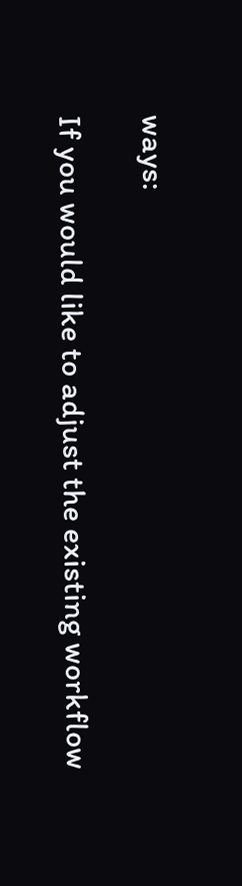ways:

If you would like to adjust the existing workflow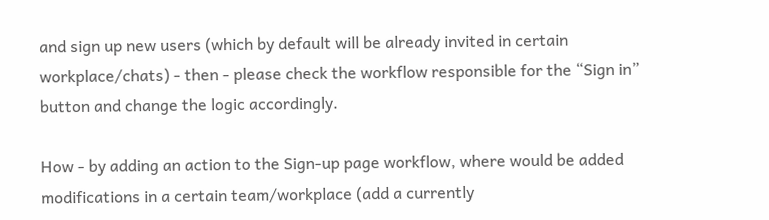and sign up new users (which by default will be already invited in certain workplace/chats) - then - please check the workflow responsible for the “Sign in” button and change the logic accordingly.

How - by adding an action to the Sign-up page workflow, where would be added modifications in a certain team/workplace (add a currently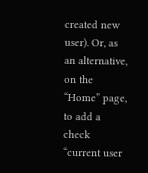created new user). Or, as an alternative, on the “Home” page, to add a check “current user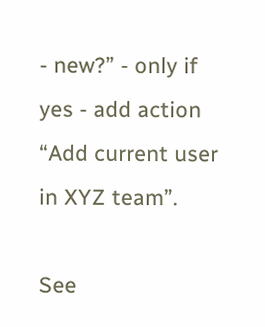- new?” - only if yes - add action “Add current user in XYZ team”.

See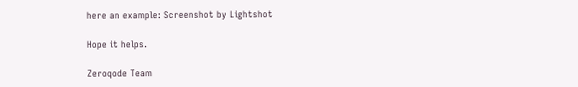here an example: Screenshot by Lightshot

Hope it helps.

Zeroqode Team